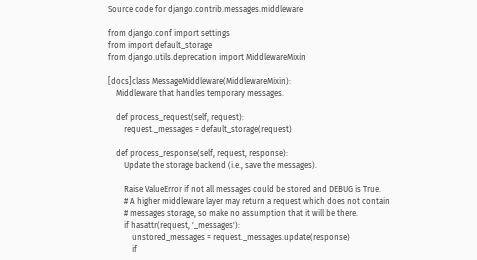Source code for django.contrib.messages.middleware

from django.conf import settings
from import default_storage
from django.utils.deprecation import MiddlewareMixin

[docs]class MessageMiddleware(MiddlewareMixin):
    Middleware that handles temporary messages.

    def process_request(self, request):
        request._messages = default_storage(request)

    def process_response(self, request, response):
        Update the storage backend (i.e., save the messages).

        Raise ValueError if not all messages could be stored and DEBUG is True.
        # A higher middleware layer may return a request which does not contain
        # messages storage, so make no assumption that it will be there.
        if hasattr(request, '_messages'):
            unstored_messages = request._messages.update(response)
            if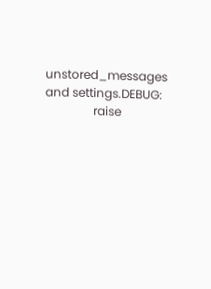unstored_messages and settings.DEBUG:
                raise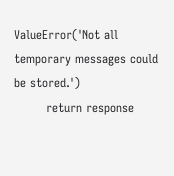ValueError('Not all temporary messages could be stored.')
        return response